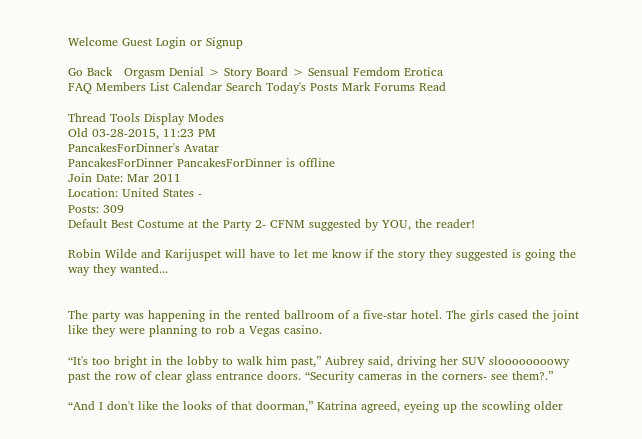Welcome Guest Login or Signup

Go Back   Orgasm Denial > Story Board > Sensual Femdom Erotica
FAQ Members List Calendar Search Today's Posts Mark Forums Read

Thread Tools Display Modes
Old 03-28-2015, 11:23 PM
PancakesForDinner's Avatar
PancakesForDinner PancakesForDinner is offline
Join Date: Mar 2011
Location: United States -
Posts: 309
Default Best Costume at the Party 2- CFNM suggested by YOU, the reader!

Robin Wilde and Karijuspet will have to let me know if the story they suggested is going the way they wanted...


The party was happening in the rented ballroom of a five-star hotel. The girls cased the joint like they were planning to rob a Vegas casino.

“It's too bright in the lobby to walk him past,” Aubrey said, driving her SUV sloooooooowy past the row of clear glass entrance doors. “Security cameras in the corners- see them?.”

“And I don't like the looks of that doorman,” Katrina agreed, eyeing up the scowling older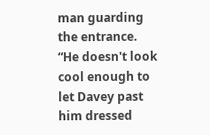man guarding the entrance. “He doesn't look cool enough to let Davey past him dressed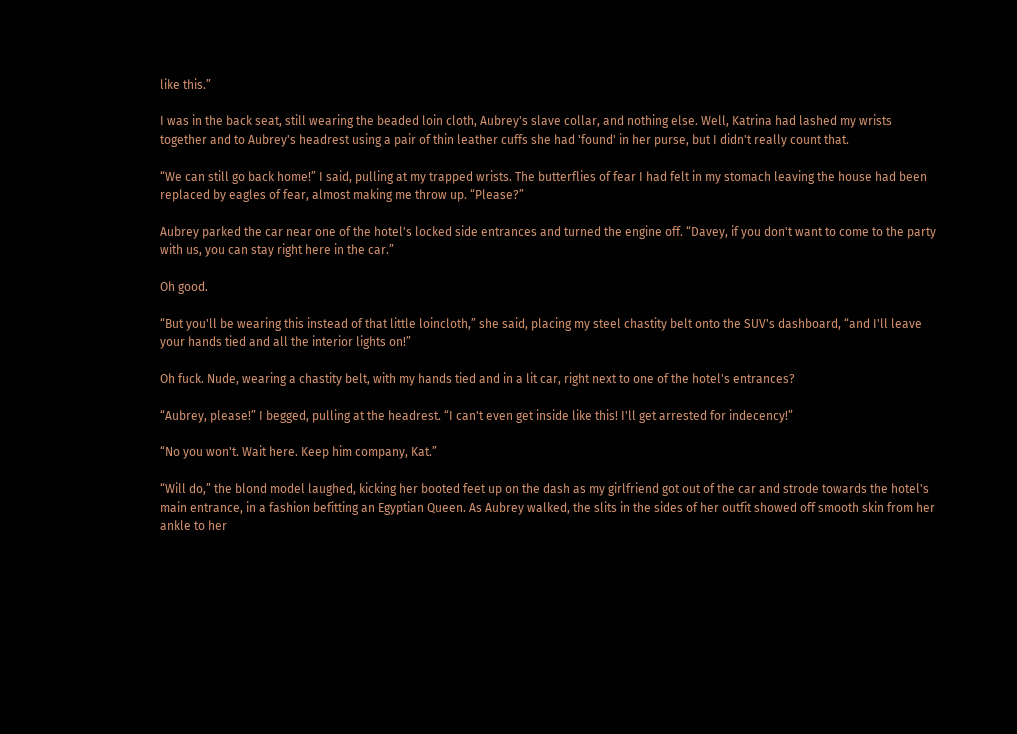like this.”

I was in the back seat, still wearing the beaded loin cloth, Aubrey's slave collar, and nothing else. Well, Katrina had lashed my wrists together and to Aubrey's headrest using a pair of thin leather cuffs she had 'found' in her purse, but I didn't really count that.

“We can still go back home!” I said, pulling at my trapped wrists. The butterflies of fear I had felt in my stomach leaving the house had been replaced by eagles of fear, almost making me throw up. “Please?”

Aubrey parked the car near one of the hotel's locked side entrances and turned the engine off. “Davey, if you don't want to come to the party with us, you can stay right here in the car.”

Oh good.

“But you'll be wearing this instead of that little loincloth,” she said, placing my steel chastity belt onto the SUV's dashboard, “and I'll leave your hands tied and all the interior lights on!”

Oh fuck. Nude, wearing a chastity belt, with my hands tied and in a lit car, right next to one of the hotel's entrances?

“Aubrey, please!” I begged, pulling at the headrest. “I can't even get inside like this! I'll get arrested for indecency!”

“No you won't. Wait here. Keep him company, Kat.”

“Will do,” the blond model laughed, kicking her booted feet up on the dash as my girlfriend got out of the car and strode towards the hotel's main entrance, in a fashion befitting an Egyptian Queen. As Aubrey walked, the slits in the sides of her outfit showed off smooth skin from her ankle to her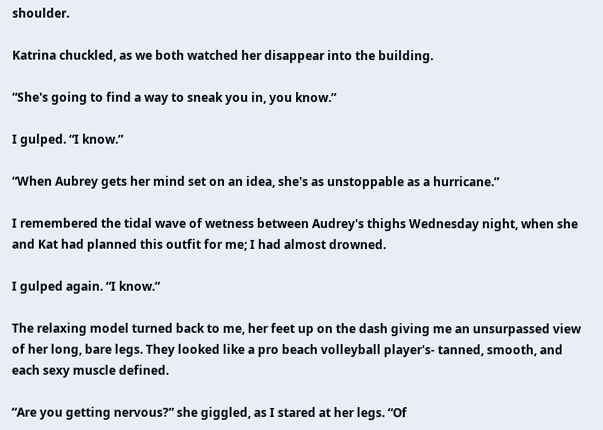shoulder.

Katrina chuckled, as we both watched her disappear into the building.

“She's going to find a way to sneak you in, you know.”

I gulped. “I know.”

“When Aubrey gets her mind set on an idea, she's as unstoppable as a hurricane.”

I remembered the tidal wave of wetness between Audrey's thighs Wednesday night, when she and Kat had planned this outfit for me; I had almost drowned.

I gulped again. “I know.”

The relaxing model turned back to me, her feet up on the dash giving me an unsurpassed view of her long, bare legs. They looked like a pro beach volleyball player's- tanned, smooth, and each sexy muscle defined.

“Are you getting nervous?” she giggled, as I stared at her legs. “Of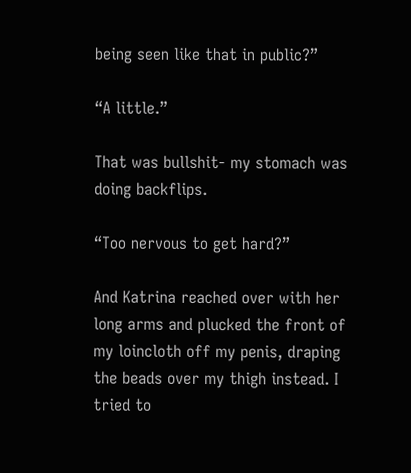being seen like that in public?”

“A little.”

That was bullshit- my stomach was doing backflips.

“Too nervous to get hard?”

And Katrina reached over with her long arms and plucked the front of my loincloth off my penis, draping the beads over my thigh instead. I tried to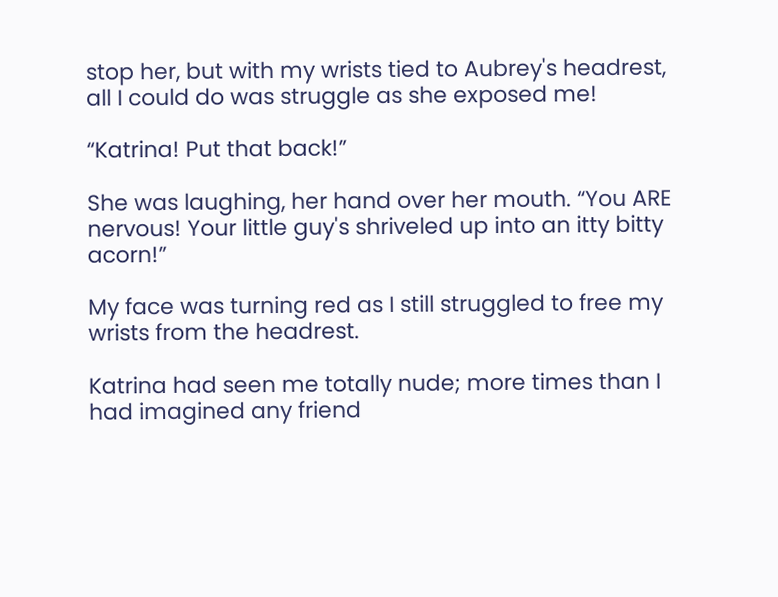stop her, but with my wrists tied to Aubrey's headrest, all I could do was struggle as she exposed me!

“Katrina! Put that back!”

She was laughing, her hand over her mouth. “You ARE nervous! Your little guy's shriveled up into an itty bitty acorn!”

My face was turning red as I still struggled to free my wrists from the headrest.

Katrina had seen me totally nude; more times than I had imagined any friend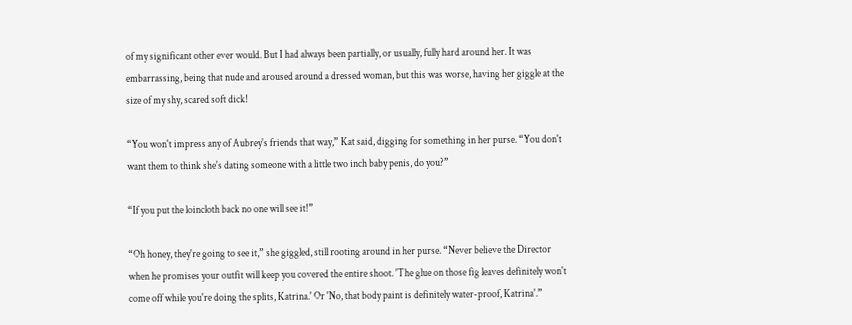of my significant other ever would. But I had always been partially, or usually, fully hard around her. It was embarrassing, being that nude and aroused around a dressed woman, but this was worse, having her giggle at the size of my shy, scared soft dick!

“You won't impress any of Aubrey's friends that way,” Kat said, digging for something in her purse. “You don't want them to think she's dating someone with a little two inch baby penis, do you?”

“If you put the loincloth back no one will see it!”

“Oh honey, they're going to see it,” she giggled, still rooting around in her purse. “Never believe the Director when he promises your outfit will keep you covered the entire shoot. 'The glue on those fig leaves definitely won't come off while you're doing the splits, Katrina.' Or 'No, that body paint is definitely water-proof, Katrina'.”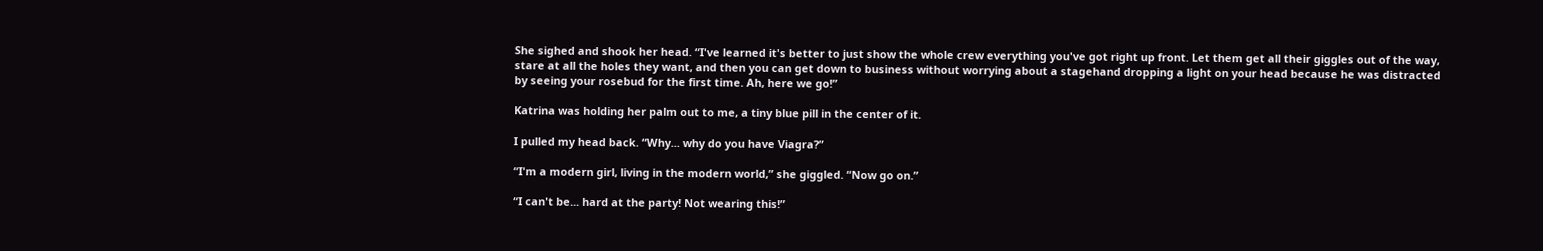She sighed and shook her head. “I've learned it's better to just show the whole crew everything you've got right up front. Let them get all their giggles out of the way, stare at all the holes they want, and then you can get down to business without worrying about a stagehand dropping a light on your head because he was distracted by seeing your rosebud for the first time. Ah, here we go!”

Katrina was holding her palm out to me, a tiny blue pill in the center of it.

I pulled my head back. “Why... why do you have Viagra?”

“I'm a modern girl, living in the modern world,” she giggled. “Now go on.”

“I can't be... hard at the party! Not wearing this!”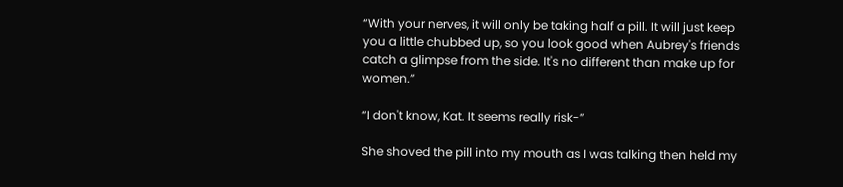“With your nerves, it will only be taking half a pill. It will just keep you a little chubbed up, so you look good when Aubrey's friends catch a glimpse from the side. It's no different than make up for women.”

“I don't know, Kat. It seems really risk-”

She shoved the pill into my mouth as I was talking then held my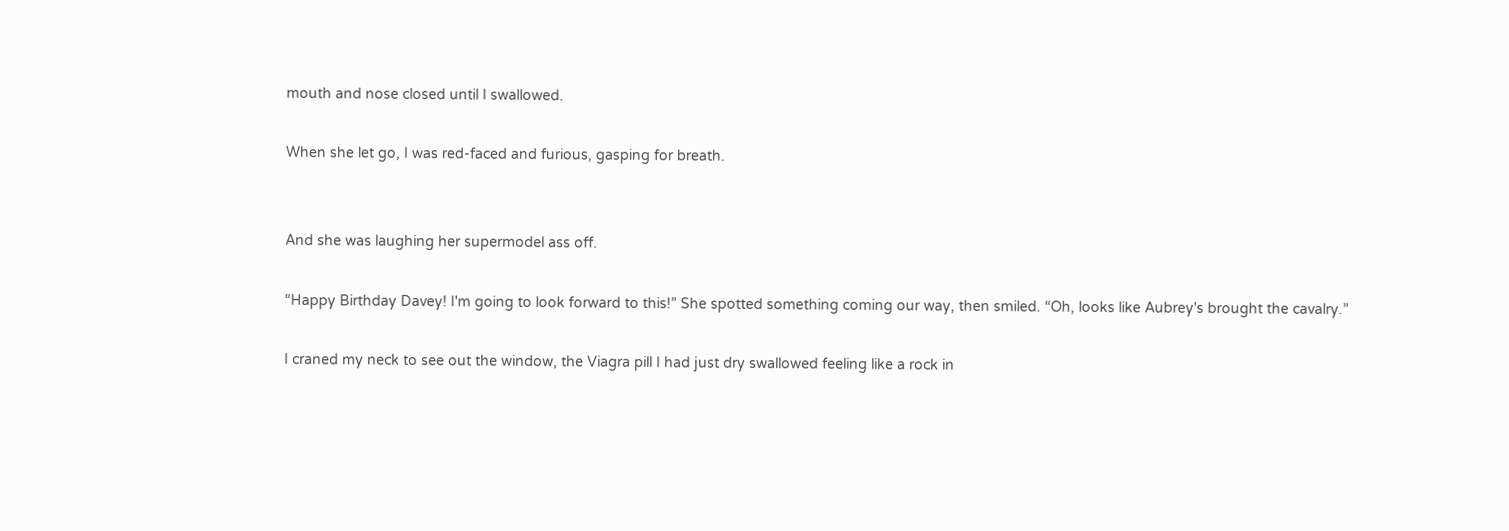mouth and nose closed until I swallowed.

When she let go, I was red-faced and furious, gasping for breath.


And she was laughing her supermodel ass off.

“Happy Birthday Davey! I'm going to look forward to this!” She spotted something coming our way, then smiled. “Oh, looks like Aubrey's brought the cavalry.”

I craned my neck to see out the window, the Viagra pill I had just dry swallowed feeling like a rock in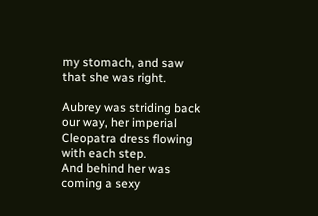my stomach, and saw that she was right.

Aubrey was striding back our way, her imperial Cleopatra dress flowing with each step.
And behind her was coming a sexy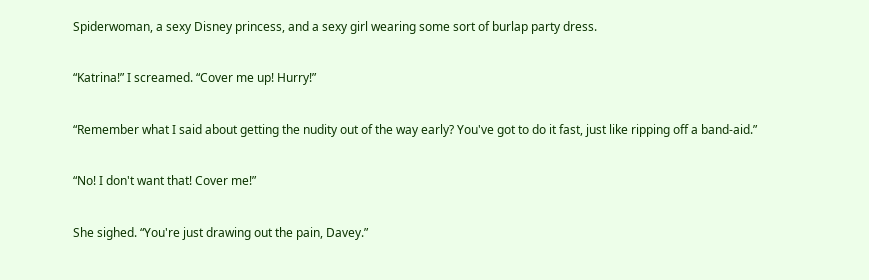Spiderwoman, a sexy Disney princess, and a sexy girl wearing some sort of burlap party dress.

“Katrina!” I screamed. “Cover me up! Hurry!”

“Remember what I said about getting the nudity out of the way early? You've got to do it fast, just like ripping off a band-aid.”

“No! I don't want that! Cover me!”

She sighed. “You're just drawing out the pain, Davey.”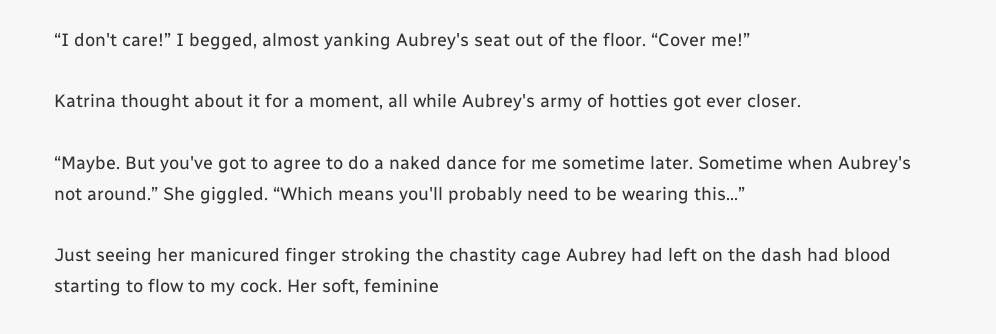“I don't care!” I begged, almost yanking Aubrey's seat out of the floor. “Cover me!”

Katrina thought about it for a moment, all while Aubrey's army of hotties got ever closer.

“Maybe. But you've got to agree to do a naked dance for me sometime later. Sometime when Aubrey's not around.” She giggled. “Which means you'll probably need to be wearing this...”

Just seeing her manicured finger stroking the chastity cage Aubrey had left on the dash had blood starting to flow to my cock. Her soft, feminine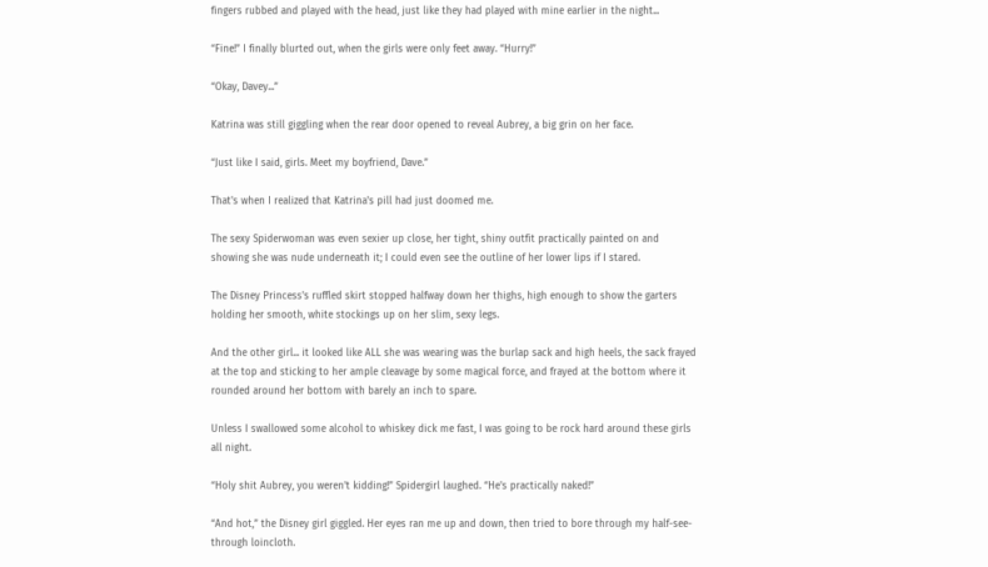fingers rubbed and played with the head, just like they had played with mine earlier in the night...

“Fine!” I finally blurted out, when the girls were only feet away. “Hurry!”

“Okay, Davey...”

Katrina was still giggling when the rear door opened to reveal Aubrey, a big grin on her face.

“Just like I said, girls. Meet my boyfriend, Dave.”

That's when I realized that Katrina's pill had just doomed me.

The sexy Spiderwoman was even sexier up close, her tight, shiny outfit practically painted on and showing she was nude underneath it; I could even see the outline of her lower lips if I stared.

The Disney Princess's ruffled skirt stopped halfway down her thighs, high enough to show the garters holding her smooth, white stockings up on her slim, sexy legs.

And the other girl... it looked like ALL she was wearing was the burlap sack and high heels, the sack frayed at the top and sticking to her ample cleavage by some magical force, and frayed at the bottom where it rounded around her bottom with barely an inch to spare.

Unless I swallowed some alcohol to whiskey dick me fast, I was going to be rock hard around these girls all night.

“Holy shit Aubrey, you weren't kidding!” Spidergirl laughed. “He's practically naked!”

“And hot,” the Disney girl giggled. Her eyes ran me up and down, then tried to bore through my half-see-through loincloth.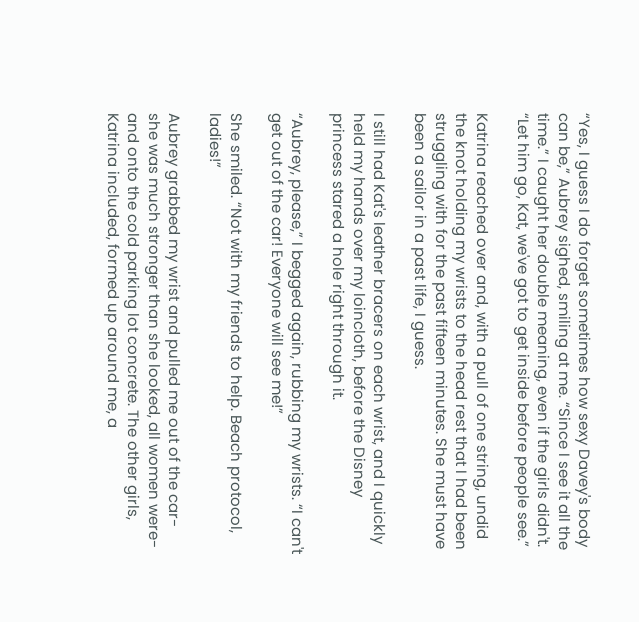“Yes, I guess I do forget sometimes how sexy Davey's body can be,” Aubrey sighed, smiling at me. “Since I see it all the time.” I caught her double meaning, even if the girls didn't. “Let him go, Kat, we've got to get inside before people see.”

Katrina reached over and, with a pull of one string, undid the knot holding my wrists to the head rest that I had been struggling with for the past fifteen minutes. She must have been a sailor in a past life, I guess.

I still had Kat's leather bracers on each wrist, and I quickly held my hands over my loincloth, before the Disney princess stared a hole right through it.

“Aubrey, please,” I begged again, rubbing my wrists. “I can't get out of the car! Everyone will see me!”

She smiled. “Not with my friends to help. Beach protocol, ladies!”

Aubrey grabbed my wrist and pulled me out of the car- she was much stronger than she looked, all women were- and onto the cold parking lot concrete. The other girls, Katrina included, formed up around me, a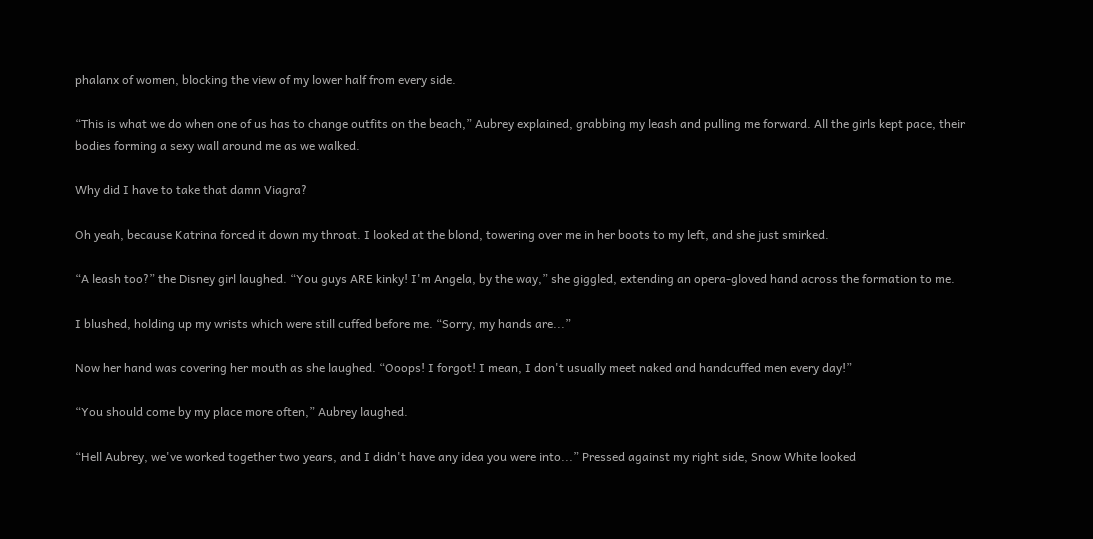phalanx of women, blocking the view of my lower half from every side.

“This is what we do when one of us has to change outfits on the beach,” Aubrey explained, grabbing my leash and pulling me forward. All the girls kept pace, their bodies forming a sexy wall around me as we walked.

Why did I have to take that damn Viagra?

Oh yeah, because Katrina forced it down my throat. I looked at the blond, towering over me in her boots to my left, and she just smirked.

“A leash too?” the Disney girl laughed. “You guys ARE kinky! I'm Angela, by the way,” she giggled, extending an opera-gloved hand across the formation to me.

I blushed, holding up my wrists which were still cuffed before me. “Sorry, my hands are...”

Now her hand was covering her mouth as she laughed. “Ooops! I forgot! I mean, I don't usually meet naked and handcuffed men every day!”

“You should come by my place more often,” Aubrey laughed.

“Hell Aubrey, we've worked together two years, and I didn't have any idea you were into...” Pressed against my right side, Snow White looked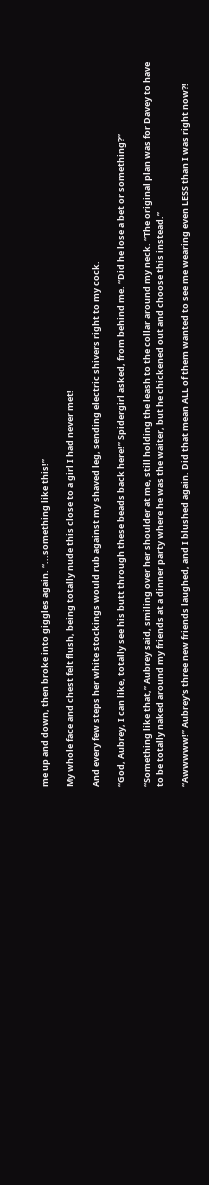me up and down, then broke into giggles again. “...something like this!”

My whole face and chest felt flush, being totally nude this close to a girl I had never met!

And every few steps her white stockings would rub against my shaved leg, sending electric shivers right to my cock.

“God, Aubrey, I can like, totally see his butt through these beads back here!” Spidergirl asked, from behind me. “Did he lose a bet or something?”

“Something like that,” Aubrey said, smiling over her shoulder at me, still holding the leash to the collar around my neck. “The original plan was for Davey to have to be totally naked around my friends at a dinner party where he was the waiter, but he chickened out and choose this instead.”

“Awwwww!” Aubrey's three new friends laughed, and I blushed again. Did that mean ALL of them wanted to see me wearing even LESS than I was right now?!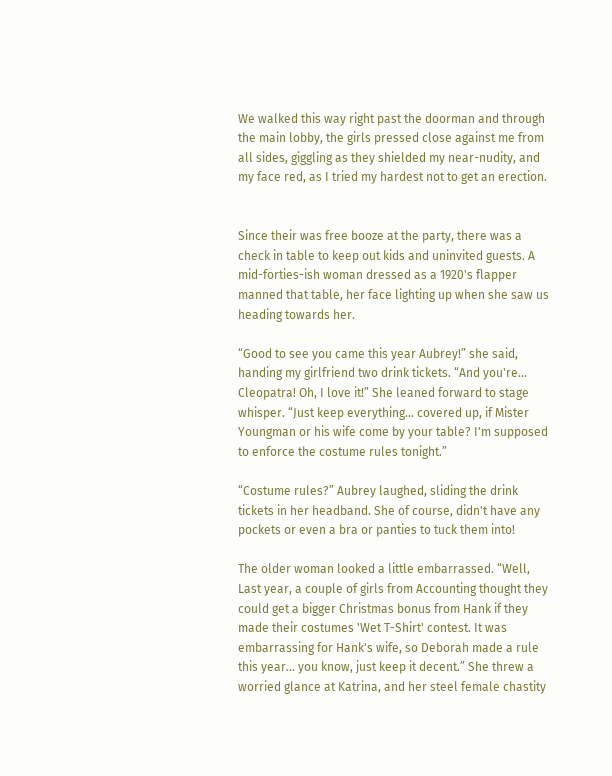We walked this way right past the doorman and through the main lobby, the girls pressed close against me from all sides, giggling as they shielded my near-nudity, and my face red, as I tried my hardest not to get an erection.


Since their was free booze at the party, there was a check in table to keep out kids and uninvited guests. A mid-forties-ish woman dressed as a 1920's flapper manned that table, her face lighting up when she saw us heading towards her.

“Good to see you came this year Aubrey!” she said, handing my girlfriend two drink tickets. “And you're... Cleopatra! Oh, I love it!” She leaned forward to stage whisper. “Just keep everything... covered up, if Mister Youngman or his wife come by your table? I'm supposed to enforce the costume rules tonight.”

“Costume rules?” Aubrey laughed, sliding the drink tickets in her headband. She of course, didn't have any pockets or even a bra or panties to tuck them into!

The older woman looked a little embarrassed. “Well, Last year, a couple of girls from Accounting thought they could get a bigger Christmas bonus from Hank if they made their costumes 'Wet T-Shirt' contest. It was embarrassing for Hank's wife, so Deborah made a rule this year... you know, just keep it decent.” She threw a worried glance at Katrina, and her steel female chastity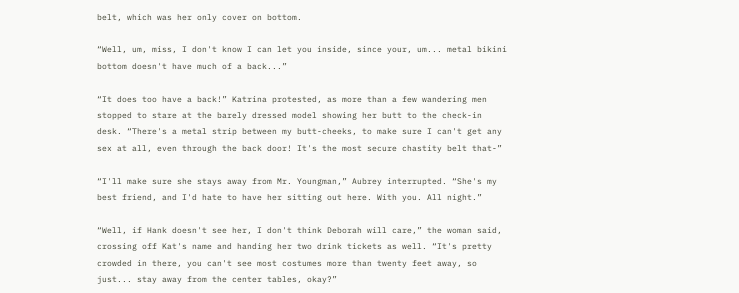belt, which was her only cover on bottom.

“Well, um, miss, I don't know I can let you inside, since your, um... metal bikini bottom doesn't have much of a back...”

“It does too have a back!” Katrina protested, as more than a few wandering men stopped to stare at the barely dressed model showing her butt to the check-in desk. “There's a metal strip between my butt-cheeks, to make sure I can't get any sex at all, even through the back door! It's the most secure chastity belt that-”

“I'll make sure she stays away from Mr. Youngman,” Aubrey interrupted. “She's my best friend, and I'd hate to have her sitting out here. With you. All night.”

“Well, if Hank doesn't see her, I don't think Deborah will care,” the woman said, crossing off Kat's name and handing her two drink tickets as well. “It's pretty crowded in there, you can't see most costumes more than twenty feet away, so just... stay away from the center tables, okay?”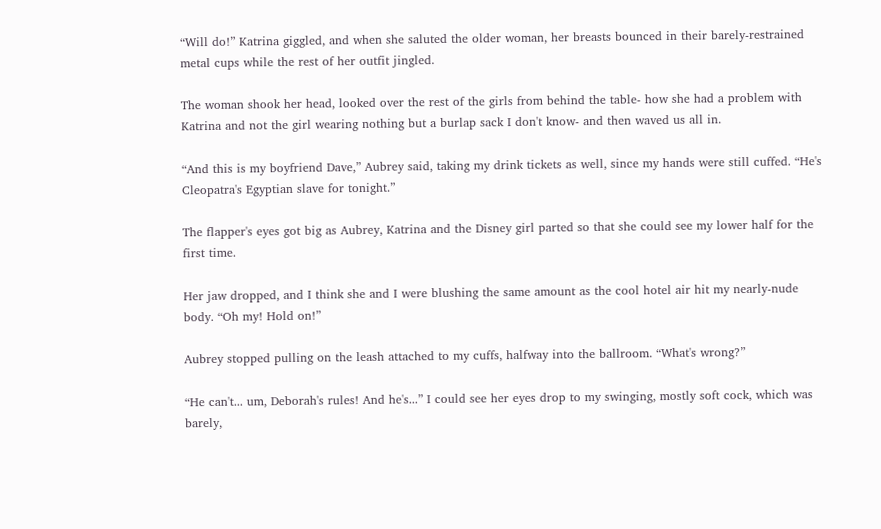“Will do!” Katrina giggled, and when she saluted the older woman, her breasts bounced in their barely-restrained metal cups while the rest of her outfit jingled.

The woman shook her head, looked over the rest of the girls from behind the table- how she had a problem with Katrina and not the girl wearing nothing but a burlap sack I don't know- and then waved us all in.

“And this is my boyfriend Dave,” Aubrey said, taking my drink tickets as well, since my hands were still cuffed. “He's Cleopatra's Egyptian slave for tonight.”

The flapper's eyes got big as Aubrey, Katrina and the Disney girl parted so that she could see my lower half for the first time.

Her jaw dropped, and I think she and I were blushing the same amount as the cool hotel air hit my nearly-nude body. “Oh my! Hold on!”

Aubrey stopped pulling on the leash attached to my cuffs, halfway into the ballroom. “What's wrong?”

“He can't... um, Deborah's rules! And he's...” I could see her eyes drop to my swinging, mostly soft cock, which was barely,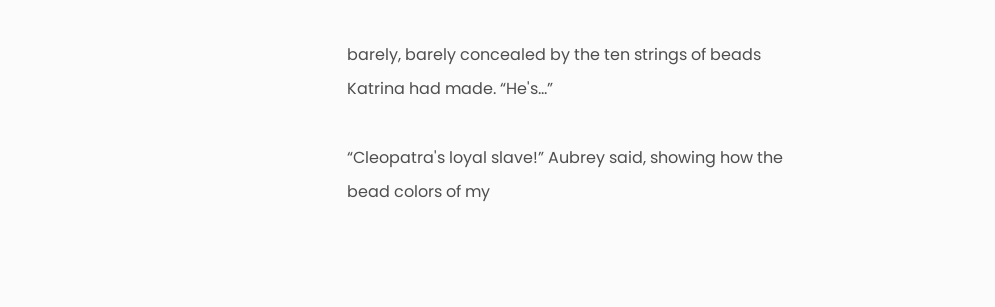barely, barely concealed by the ten strings of beads Katrina had made. “He's...”

“Cleopatra's loyal slave!” Aubrey said, showing how the bead colors of my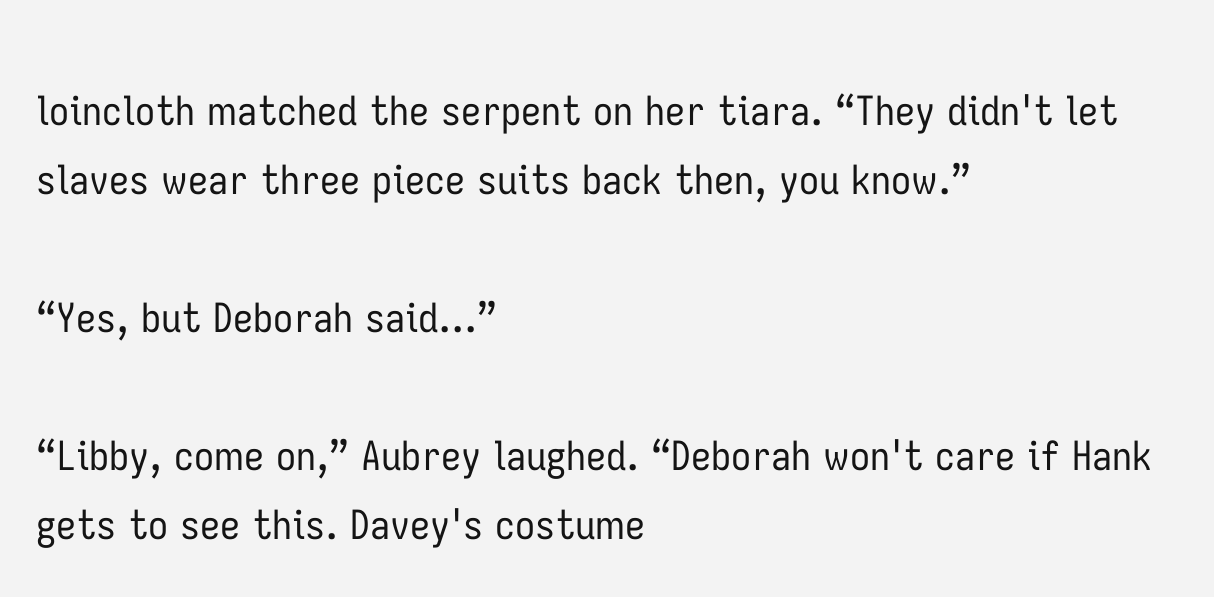loincloth matched the serpent on her tiara. “They didn't let slaves wear three piece suits back then, you know.”

“Yes, but Deborah said...”

“Libby, come on,” Aubrey laughed. “Deborah won't care if Hank gets to see this. Davey's costume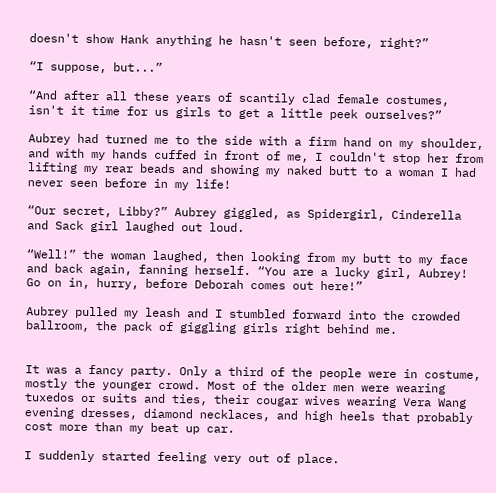doesn't show Hank anything he hasn't seen before, right?”

“I suppose, but...”

“And after all these years of scantily clad female costumes, isn't it time for us girls to get a little peek ourselves?”

Aubrey had turned me to the side with a firm hand on my shoulder, and with my hands cuffed in front of me, I couldn't stop her from lifting my rear beads and showing my naked butt to a woman I had never seen before in my life!

“Our secret, Libby?” Aubrey giggled, as Spidergirl, Cinderella and Sack girl laughed out loud.

“Well!” the woman laughed, then looking from my butt to my face and back again, fanning herself. “You are a lucky girl, Aubrey! Go on in, hurry, before Deborah comes out here!”

Aubrey pulled my leash and I stumbled forward into the crowded ballroom, the pack of giggling girls right behind me.


It was a fancy party. Only a third of the people were in costume, mostly the younger crowd. Most of the older men were wearing tuxedos or suits and ties, their cougar wives wearing Vera Wang evening dresses, diamond necklaces, and high heels that probably cost more than my beat up car.

I suddenly started feeling very out of place.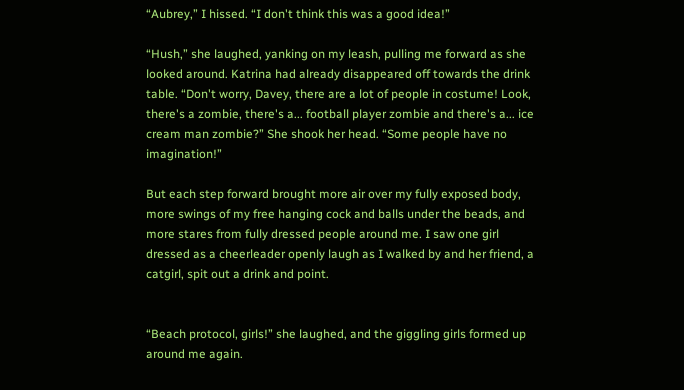“Aubrey,” I hissed. “I don't think this was a good idea!”

“Hush,” she laughed, yanking on my leash, pulling me forward as she looked around. Katrina had already disappeared off towards the drink table. “Don't worry, Davey, there are a lot of people in costume! Look, there's a zombie, there's a... football player zombie and there's a... ice cream man zombie?” She shook her head. “Some people have no imagination!”

But each step forward brought more air over my fully exposed body, more swings of my free hanging cock and balls under the beads, and more stares from fully dressed people around me. I saw one girl dressed as a cheerleader openly laugh as I walked by and her friend, a catgirl, spit out a drink and point.


“Beach protocol, girls!” she laughed, and the giggling girls formed up around me again.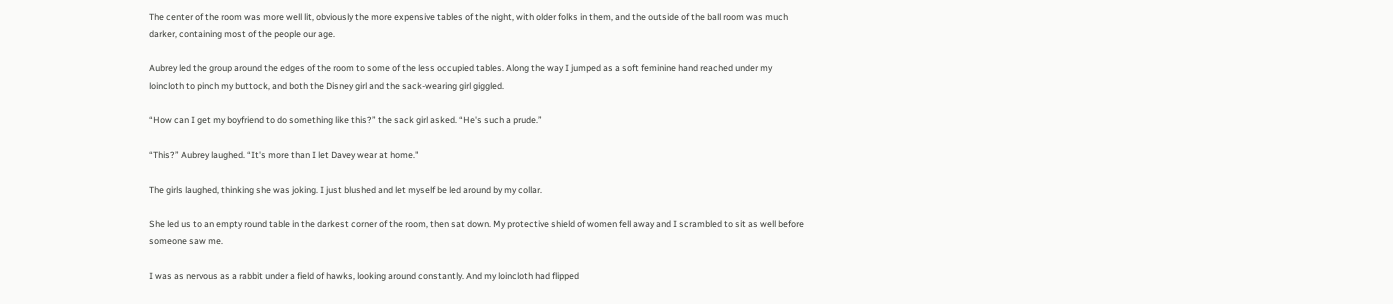The center of the room was more well lit, obviously the more expensive tables of the night, with older folks in them, and the outside of the ball room was much darker, containing most of the people our age.

Aubrey led the group around the edges of the room to some of the less occupied tables. Along the way I jumped as a soft feminine hand reached under my loincloth to pinch my buttock, and both the Disney girl and the sack-wearing girl giggled.

“How can I get my boyfriend to do something like this?” the sack girl asked. “He's such a prude.”

“This?” Aubrey laughed. “It's more than I let Davey wear at home."

The girls laughed, thinking she was joking. I just blushed and let myself be led around by my collar.

She led us to an empty round table in the darkest corner of the room, then sat down. My protective shield of women fell away and I scrambled to sit as well before someone saw me.

I was as nervous as a rabbit under a field of hawks, looking around constantly. And my loincloth had flipped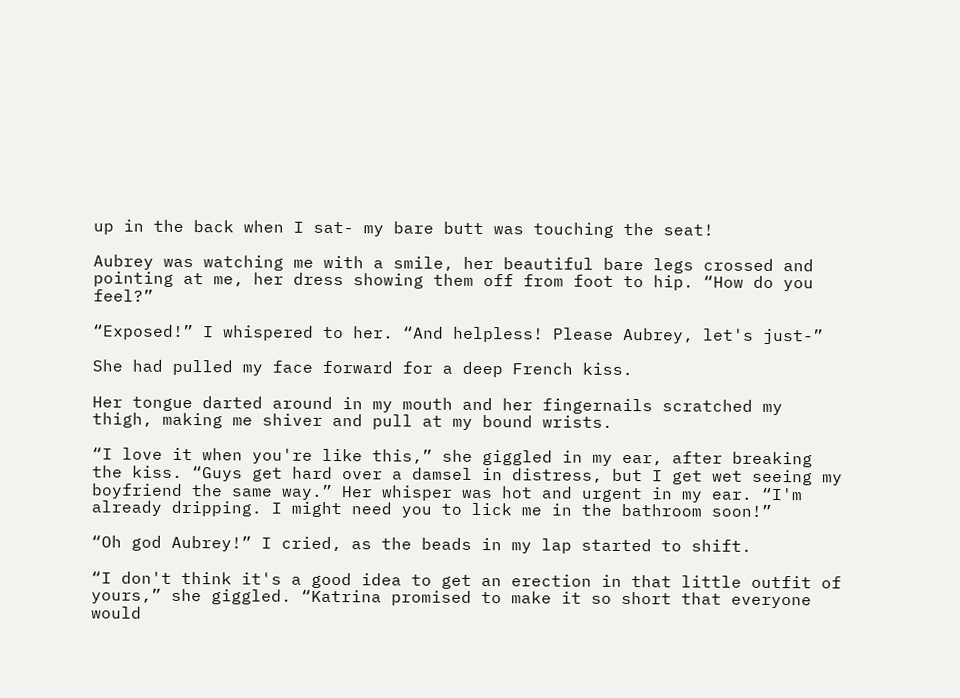up in the back when I sat- my bare butt was touching the seat!

Aubrey was watching me with a smile, her beautiful bare legs crossed and pointing at me, her dress showing them off from foot to hip. “How do you feel?”

“Exposed!” I whispered to her. “And helpless! Please Aubrey, let's just-”

She had pulled my face forward for a deep French kiss.

Her tongue darted around in my mouth and her fingernails scratched my thigh, making me shiver and pull at my bound wrists.

“I love it when you're like this,” she giggled in my ear, after breaking the kiss. “Guys get hard over a damsel in distress, but I get wet seeing my boyfriend the same way.” Her whisper was hot and urgent in my ear. “I'm already dripping. I might need you to lick me in the bathroom soon!”

“Oh god Aubrey!” I cried, as the beads in my lap started to shift.

“I don't think it's a good idea to get an erection in that little outfit of yours,” she giggled. “Katrina promised to make it so short that everyone would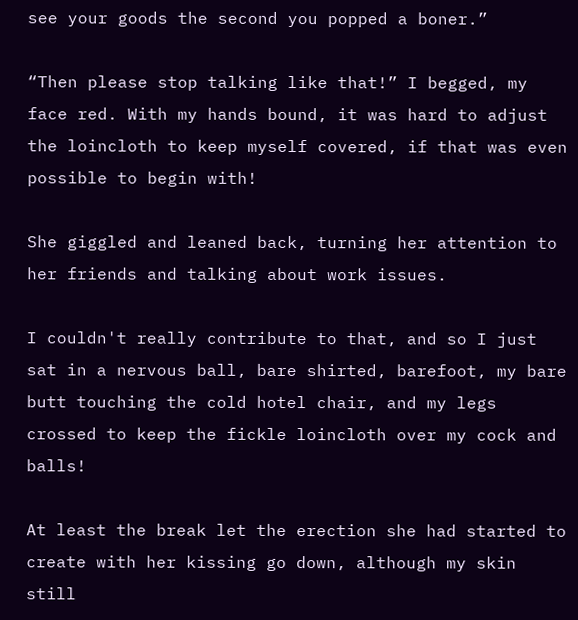see your goods the second you popped a boner.”

“Then please stop talking like that!” I begged, my face red. With my hands bound, it was hard to adjust the loincloth to keep myself covered, if that was even possible to begin with!

She giggled and leaned back, turning her attention to her friends and talking about work issues.

I couldn't really contribute to that, and so I just sat in a nervous ball, bare shirted, barefoot, my bare butt touching the cold hotel chair, and my legs crossed to keep the fickle loincloth over my cock and balls!

At least the break let the erection she had started to create with her kissing go down, although my skin still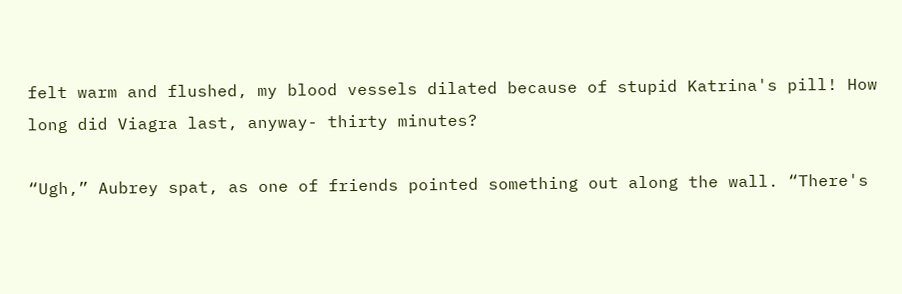felt warm and flushed, my blood vessels dilated because of stupid Katrina's pill! How long did Viagra last, anyway- thirty minutes?

“Ugh,” Aubrey spat, as one of friends pointed something out along the wall. “There's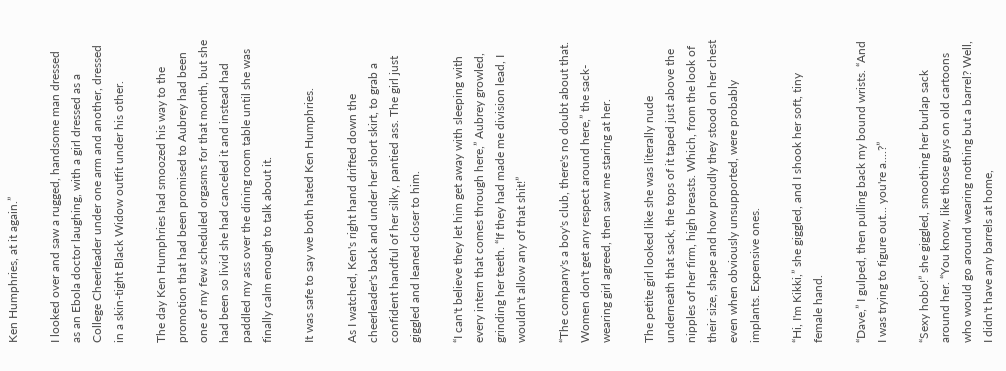Ken Humphries, at it again.”

I looked over and saw a rugged, handsome man dressed as an Ebola doctor laughing, with a girl dressed as a College Cheerleader under one arm and another, dressed in a skin-tight Black Widow outfit under his other.

The day Ken Humphries had smoozed his way to the promotion that had been promised to Aubrey had been one of my few scheduled orgasms for that month, but she had been so livid she had canceled it and instead had paddled my ass over the dining room table until she was finally calm enough to talk about it.

It was safe to say we both hated Ken Humphries.

As I watched, Ken's right hand drifted down the cheerleader's back and under her short skirt, to grab a confident handful of her silky, pantied ass. The girl just giggled and leaned closer to him.

“I can't believe they let him get away with sleeping with every intern that comes through here,” Aubrey growled, grinding her teeth. “If they had made me division lead, I wouldn't allow any of that shit!”

“The company's a boy's club, there's no doubt about that. Women don't get any respect around here,” the sack-wearing girl agreed, then saw me staring at her.

The petite girl looked like she was literally nude underneath that sack, the tops of it taped just above the nipples of her firm, high breasts. Which, from the look of their size, shape and how proudly they stood on her chest even when obviously unsupported, were probably implants. Expensive ones.

“Hi, I'm Kikki,” she giggled, and I shook her soft, tiny female hand.

“Dave,” I gulped, then pulling back my bound wrists. “And I was trying to figure out... you're a....?”

“Sexy hobo!” she giggled, smoothing her burlap sack around her. “You know, like those guys on old cartoons who would go around wearing nothing but a barrel? Well, I didn't have any barrels at home,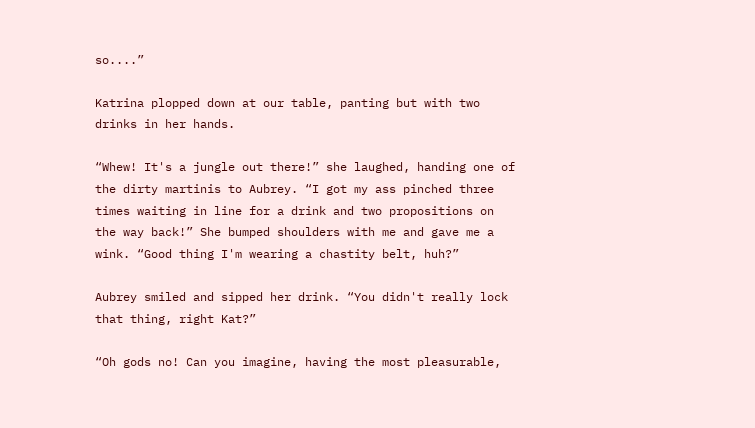so....”

Katrina plopped down at our table, panting but with two drinks in her hands.

“Whew! It's a jungle out there!” she laughed, handing one of the dirty martinis to Aubrey. “I got my ass pinched three times waiting in line for a drink and two propositions on the way back!” She bumped shoulders with me and gave me a wink. “Good thing I'm wearing a chastity belt, huh?”

Aubrey smiled and sipped her drink. “You didn't really lock that thing, right Kat?”

“Oh gods no! Can you imagine, having the most pleasurable,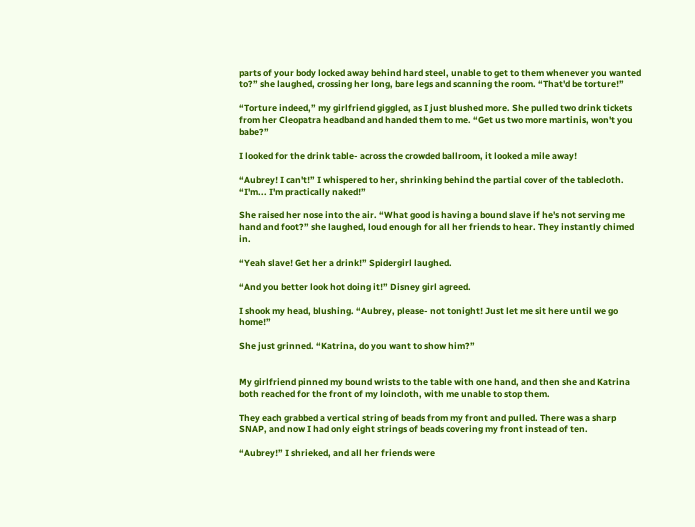parts of your body locked away behind hard steel, unable to get to them whenever you wanted to?” she laughed, crossing her long, bare legs and scanning the room. “That'd be torture!”

“Torture indeed,” my girlfriend giggled, as I just blushed more. She pulled two drink tickets from her Cleopatra headband and handed them to me. “Get us two more martinis, won't you babe?”

I looked for the drink table- across the crowded ballroom, it looked a mile away!

“Aubrey! I can't!” I whispered to her, shrinking behind the partial cover of the tablecloth. “I'm... I'm practically naked!”

She raised her nose into the air. “What good is having a bound slave if he's not serving me hand and foot?” she laughed, loud enough for all her friends to hear. They instantly chimed in.

“Yeah slave! Get her a drink!” Spidergirl laughed.

“And you better look hot doing it!” Disney girl agreed.

I shook my head, blushing. “Aubrey, please- not tonight! Just let me sit here until we go home!”

She just grinned. “Katrina, do you want to show him?”


My girlfriend pinned my bound wrists to the table with one hand, and then she and Katrina both reached for the front of my loincloth, with me unable to stop them.

They each grabbed a vertical string of beads from my front and pulled. There was a sharp SNAP, and now I had only eight strings of beads covering my front instead of ten.

“Aubrey!” I shrieked, and all her friends were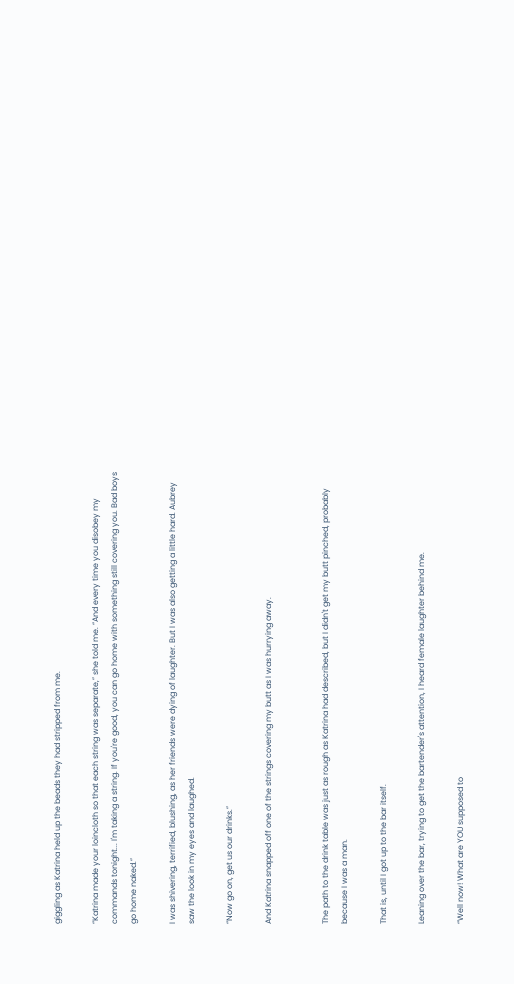giggling as Katrina held up the beads they had stripped from me.

“Katrina made your loincloth so that each string was separate,” she told me. “And every time you disobey my commands tonight... I'm taking a string. If you're good, you can go home with something still covering you. Bad boys go home naked.”

I was shivering, terrified, blushing, as her friends were dying of laughter. But I was also getting a little hard. Aubrey saw the look in my eyes and laughed.

“Now go on, get us our drinks.”

And Katrina snapped off one of the strings covering my butt as I was hurrying away.


The path to the drink table was just as rough as Katrina had described, but I didn't get my butt pinched, probably because I was a man.

That is, until I got up to the bar itself.

Leaning over the bar, trying to get the bartender's attention, I heard female laughter behind me.

“Well now! What are YOU supposed to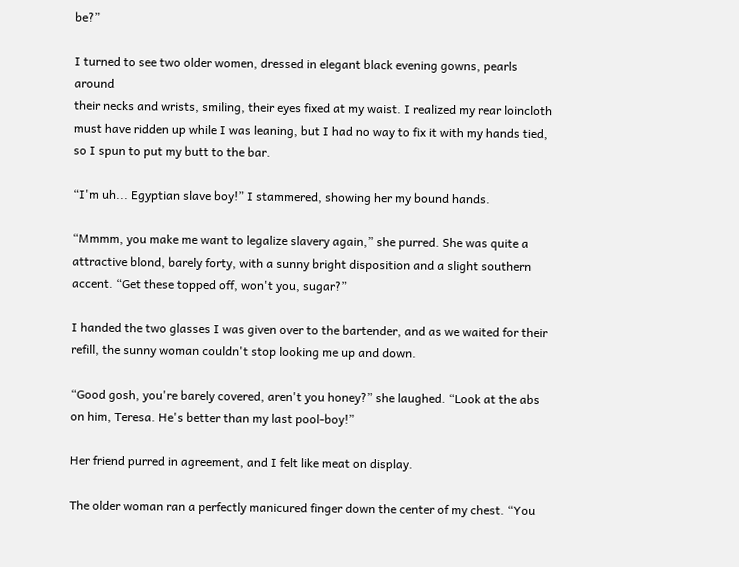be?”

I turned to see two older women, dressed in elegant black evening gowns, pearls around
their necks and wrists, smiling, their eyes fixed at my waist. I realized my rear loincloth must have ridden up while I was leaning, but I had no way to fix it with my hands tied, so I spun to put my butt to the bar.

“I'm uh... Egyptian slave boy!” I stammered, showing her my bound hands.

“Mmmm, you make me want to legalize slavery again,” she purred. She was quite a attractive blond, barely forty, with a sunny bright disposition and a slight southern accent. “Get these topped off, won't you, sugar?”

I handed the two glasses I was given over to the bartender, and as we waited for their refill, the sunny woman couldn't stop looking me up and down.

“Good gosh, you're barely covered, aren't you honey?” she laughed. “Look at the abs on him, Teresa. He's better than my last pool-boy!”

Her friend purred in agreement, and I felt like meat on display.

The older woman ran a perfectly manicured finger down the center of my chest. “You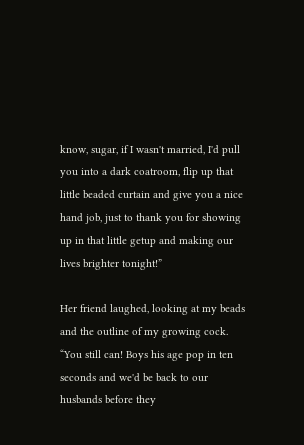know, sugar, if I wasn't married, I'd pull you into a dark coatroom, flip up that little beaded curtain and give you a nice hand job, just to thank you for showing up in that little getup and making our lives brighter tonight!”

Her friend laughed, looking at my beads and the outline of my growing cock. “You still can! Boys his age pop in ten seconds and we'd be back to our husbands before they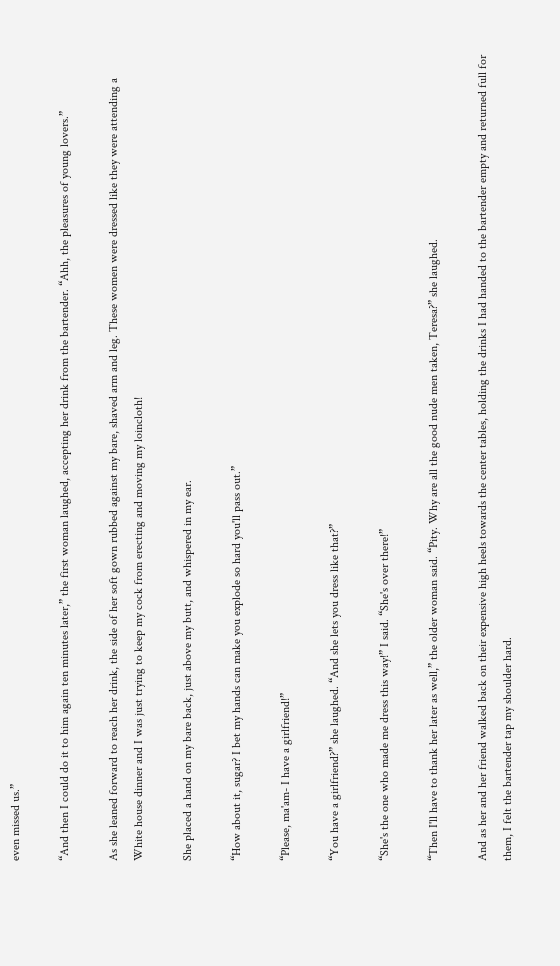even missed us.”

“And then I could do it to him again ten minutes later,” the first woman laughed, accepting her drink from the bartender. “Ahh, the pleasures of young lovers.”

As she leaned forward to reach her drink, the side of her soft gown rubbed against my bare, shaved arm and leg. These women were dressed like they were attending a White house dinner and I was just trying to keep my cock from erecting and moving my loincloth!

She placed a hand on my bare back, just above my butt, and whispered in my ear.

“How about it, sugar? I bet my hands can make you explode so hard you'll pass out.”

“Please, ma'am- I have a girlfriend!”

“You have a girlfriend?” she laughed. “And she lets you dress like that?”

“She's the one who made me dress this way!” I said. “She's over there!”

“Then I'll have to thank her later as well,” the older woman said. “Pity. Why are all the good nude men taken, Teresa?” she laughed.

And as her and her friend walked back on their expensive high heels towards the center tables, holding the drinks I had handed to the bartender empty and returned full for them, I felt the bartender tap my shoulder hard.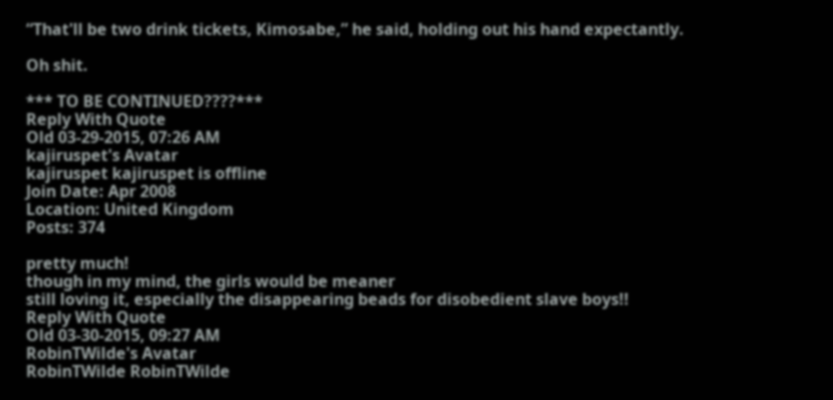“That'll be two drink tickets, Kimosabe,” he said, holding out his hand expectantly.

Oh shit.

*** TO BE CONTINUED????***
Reply With Quote
Old 03-29-2015, 07:26 AM
kajiruspet's Avatar
kajiruspet kajiruspet is offline
Join Date: Apr 2008
Location: United Kingdom
Posts: 374

pretty much!
though in my mind, the girls would be meaner
still loving it, especially the disappearing beads for disobedient slave boys!!
Reply With Quote
Old 03-30-2015, 09:27 AM
RobinTWilde's Avatar
RobinTWilde RobinTWilde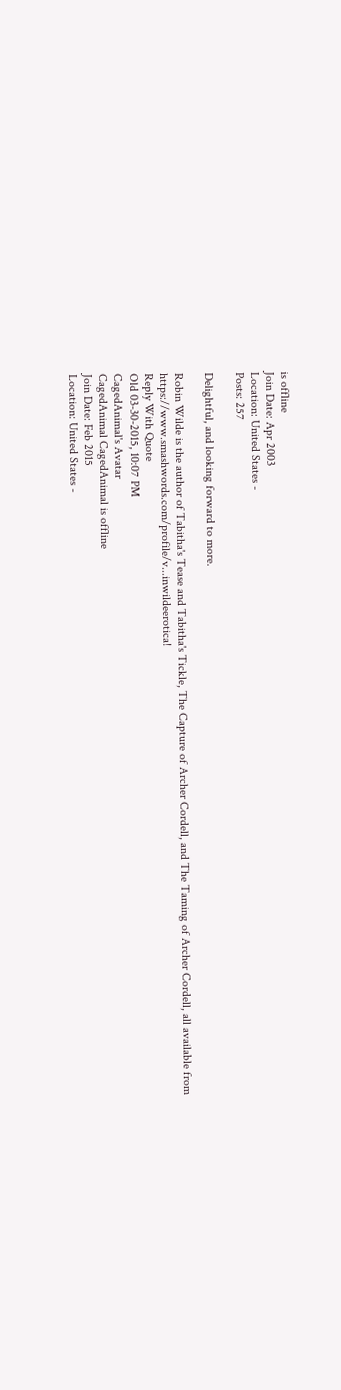is offline
Join Date: Apr 2003
Location: United States -
Posts: 257

Delightful, and looking forward to more.

Robin Wilde is the author of Tabitha's Tease and Tabitha's Tickle, The Capture of Archer Cordell, and The Taming of Archer Cordell, all available from https://www.smashwords.com/profile/v...inwildeerotica!
Reply With Quote
Old 03-30-2015, 10:07 PM
CagedAnimal's Avatar
CagedAnimal CagedAnimal is offline
Join Date: Feb 2015
Location: United States -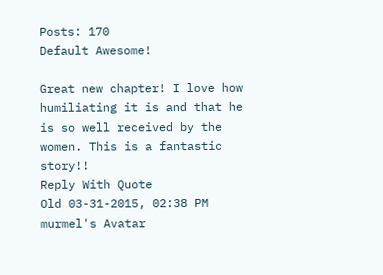Posts: 170
Default Awesome!

Great new chapter! I love how humiliating it is and that he is so well received by the women. This is a fantastic story!!
Reply With Quote
Old 03-31-2015, 02:38 PM
murmel's Avatar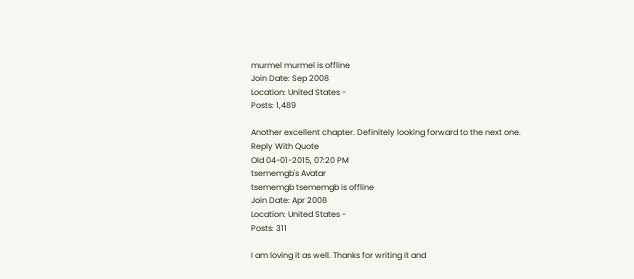murmel murmel is offline
Join Date: Sep 2008
Location: United States -
Posts: 1,489

Another excellent chapter. Definitely looking forward to the next one.
Reply With Quote
Old 04-01-2015, 07:20 PM
tsememgb's Avatar
tsememgb tsememgb is offline
Join Date: Apr 2008
Location: United States -
Posts: 311

I am loving it as well. Thanks for writing it and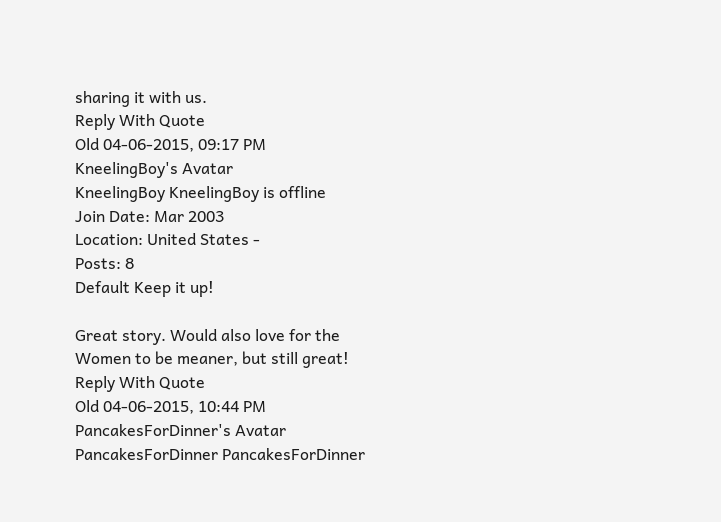sharing it with us.
Reply With Quote
Old 04-06-2015, 09:17 PM
KneelingBoy's Avatar
KneelingBoy KneelingBoy is offline
Join Date: Mar 2003
Location: United States -
Posts: 8
Default Keep it up!

Great story. Would also love for the Women to be meaner, but still great!
Reply With Quote
Old 04-06-2015, 10:44 PM
PancakesForDinner's Avatar
PancakesForDinner PancakesForDinner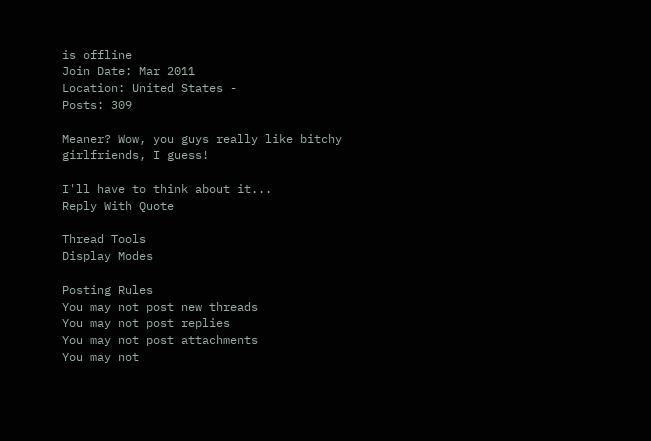is offline
Join Date: Mar 2011
Location: United States -
Posts: 309

Meaner? Wow, you guys really like bitchy girlfriends, I guess!

I'll have to think about it...
Reply With Quote

Thread Tools
Display Modes

Posting Rules
You may not post new threads
You may not post replies
You may not post attachments
You may not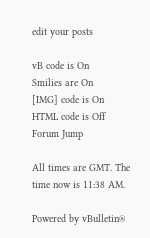edit your posts

vB code is On
Smilies are On
[IMG] code is On
HTML code is Off
Forum Jump

All times are GMT. The time now is 11:38 AM.

Powered by vBulletin®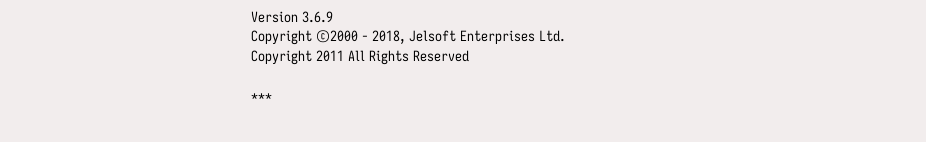Version 3.6.9
Copyright ©2000 - 2018, Jelsoft Enterprises Ltd.
Copyright 2011 All Rights Reserved

***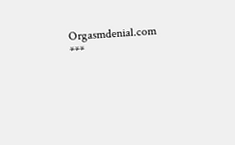Orgasmdenial.com ***